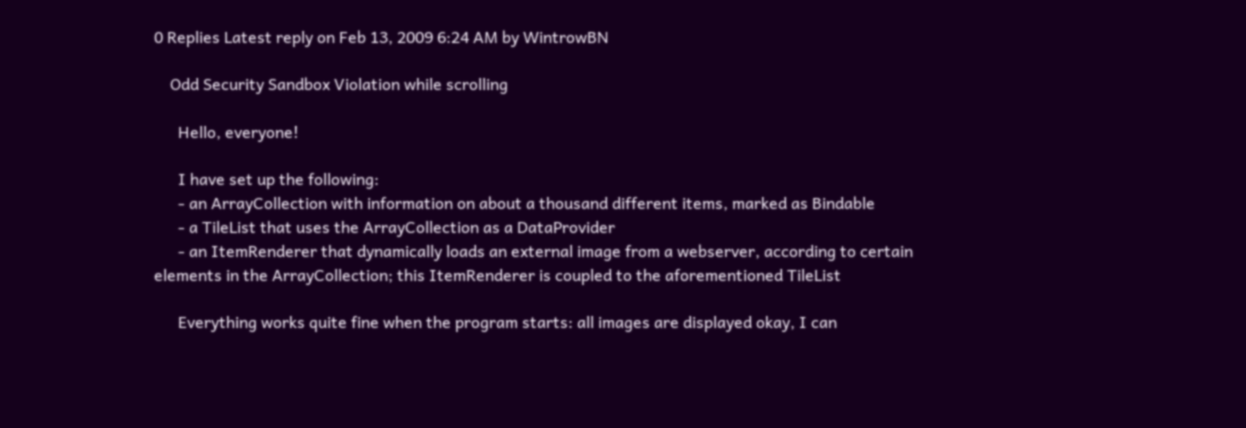0 Replies Latest reply on Feb 13, 2009 6:24 AM by WintrowBN

    Odd Security Sandbox Violation while scrolling

      Hello, everyone!

      I have set up the following:
      - an ArrayCollection with information on about a thousand different items, marked as Bindable
      - a TileList that uses the ArrayCollection as a DataProvider
      - an ItemRenderer that dynamically loads an external image from a webserver, according to certain elements in the ArrayCollection; this ItemRenderer is coupled to the aforementioned TileList

      Everything works quite fine when the program starts: all images are displayed okay, I can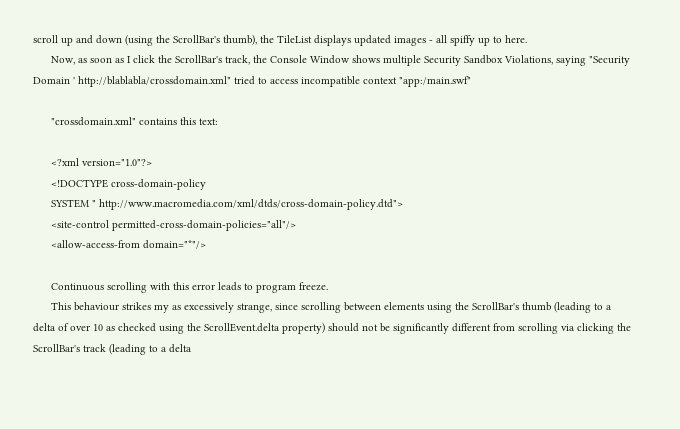scroll up and down (using the ScrollBar's thumb), the TileList displays updated images - all spiffy up to here.
      Now, as soon as I click the ScrollBar's track, the Console Window shows multiple Security Sandbox Violations, saying "Security Domain ' http://blablabla/crossdomain.xml" tried to access incompatible context "app:/main.swf"

      "crossdomain.xml" contains this text:

      <?xml version="1.0"?>
      <!DOCTYPE cross-domain-policy
      SYSTEM " http://www.macromedia.com/xml/dtds/cross-domain-policy.dtd">
      <site-control permitted-cross-domain-policies="all"/>
      <allow-access-from domain="*"/>

      Continuous scrolling with this error leads to program freeze.
      This behaviour strikes my as excessively strange, since scrolling between elements using the ScrollBar's thumb (leading to a delta of over 10 as checked using the ScrollEvent.delta property) should not be significantly different from scrolling via clicking the ScrollBar's track (leading to a delta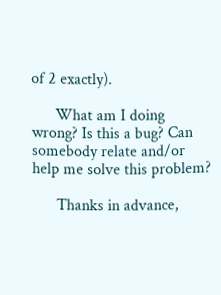of 2 exactly).

      What am I doing wrong? Is this a bug? Can somebody relate and/or help me solve this problem?

      Thanks in advance,